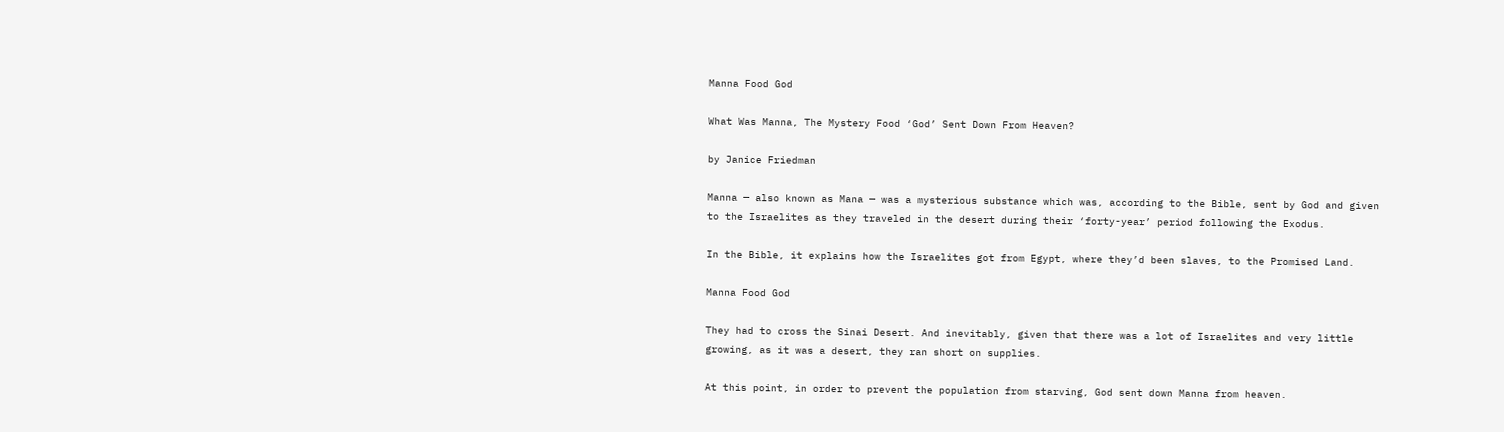Manna Food God

What Was Manna, The Mystery Food ‘God’ Sent Down From Heaven?

by Janice Friedman

Manna — also known as Mana — was a mysterious substance which was, according to the Bible, sent by God and given to the Israelites as they traveled in the desert during their ‘forty-year’ period following the Exodus.

In the Bible, it explains how the Israelites got from Egypt, where they’d been slaves, to the Promised Land.

Manna Food God

They had to cross the Sinai Desert. And inevitably, given that there was a lot of Israelites and very little growing, as it was a desert, they ran short on supplies.

At this point, in order to prevent the population from starving, God sent down Manna from heaven.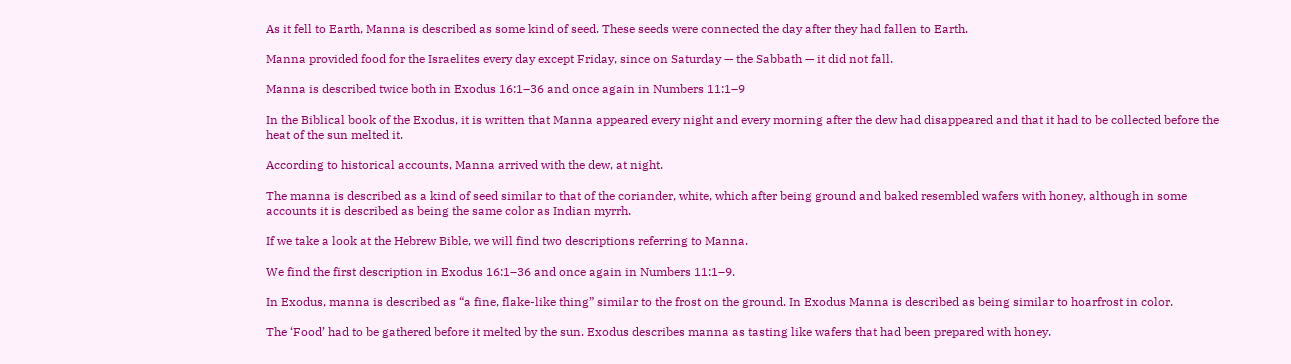As it fell to Earth, Manna is described as some kind of seed. These seeds were connected the day after they had fallen to Earth.

Manna provided food for the Israelites every day except Friday, since on Saturday — the Sabbath — it did not fall.

Manna is described twice both in Exodus 16:1–36 and once again in Numbers 11:1–9

In the Biblical book of the Exodus, it is written that Manna appeared every night and every morning after the dew had disappeared and that it had to be collected before the heat of the sun melted it.

According to historical accounts, Manna arrived with the dew, at night.

The manna is described as a kind of seed similar to that of the coriander, white, which after being ground and baked resembled wafers with honey, although in some accounts it is described as being the same color as Indian myrrh.

If we take a look at the Hebrew Bible, we will find two descriptions referring to Manna.

We find the first description in Exodus 16:1–36 and once again in Numbers 11:1–9.

In Exodus, manna is described as “a fine, flake-like thing” similar to the frost on the ground. In Exodus Manna is described as being similar to hoarfrost in color.

The ‘Food’ had to be gathered before it melted by the sun. Exodus describes manna as tasting like wafers that had been prepared with honey.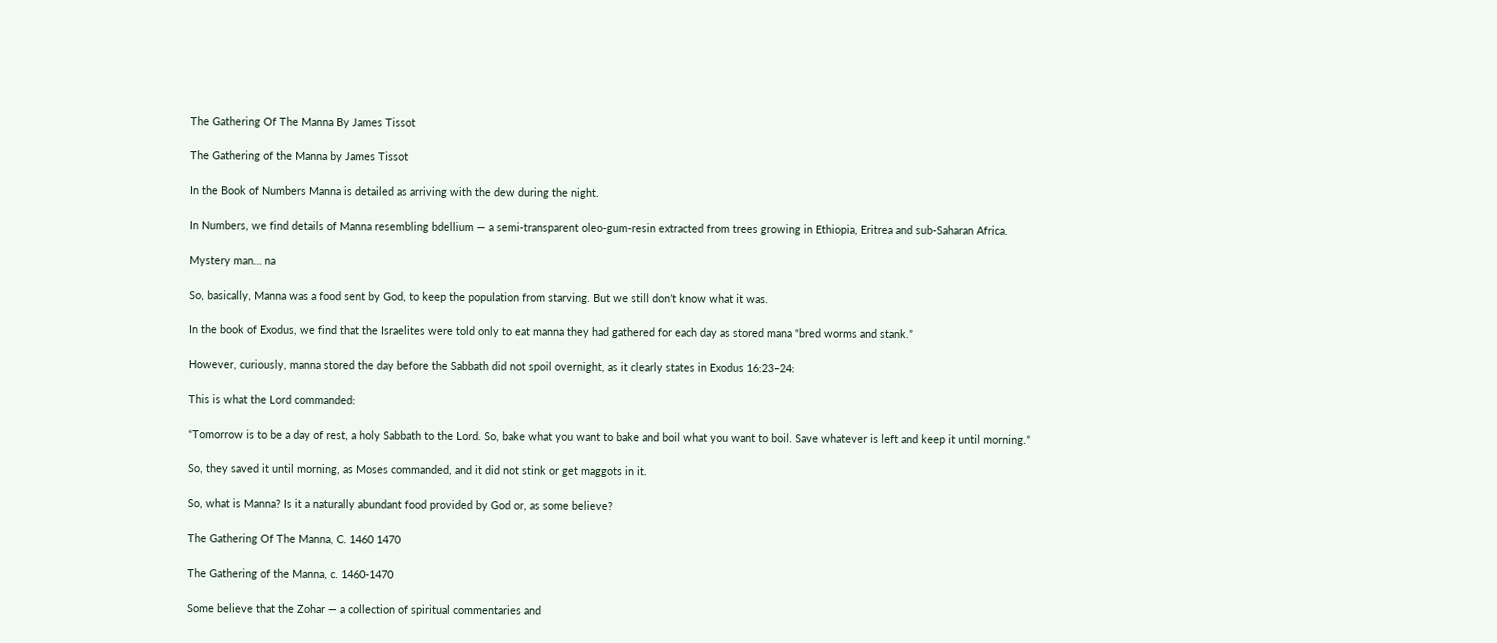The Gathering Of The Manna By James Tissot

The Gathering of the Manna by James Tissot

In the Book of Numbers Manna is detailed as arriving with the dew during the night.

In Numbers, we find details of Manna resembling bdellium — a semi-transparent oleo-gum-resin extracted from trees growing in Ethiopia, Eritrea and sub-Saharan Africa.

Mystery man… na

So, basically, Manna was a food sent by God, to keep the population from starving. But we still don’t know what it was.

In the book of Exodus, we find that the Israelites were told only to eat manna they had gathered for each day as stored mana “bred worms and stank.”

However, curiously, manna stored the day before the Sabbath did not spoil overnight, as it clearly states in Exodus 16:23–24:

This is what the Lord commanded:

“Tomorrow is to be a day of rest, a holy Sabbath to the Lord. So, bake what you want to bake and boil what you want to boil. Save whatever is left and keep it until morning.”

So, they saved it until morning, as Moses commanded, and it did not stink or get maggots in it.

So, what is Manna? Is it a naturally abundant food provided by God or, as some believe?

The Gathering Of The Manna, C. 1460 1470

The Gathering of the Manna, c. 1460-1470

Some believe that the Zohar — a collection of spiritual commentaries and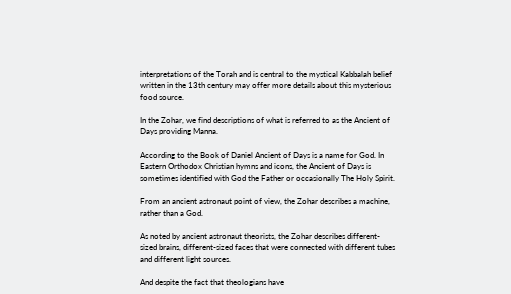interpretations of the Torah and is central to the mystical Kabbalah belief written in the 13th century may offer more details about this mysterious food source.

In the Zohar, we find descriptions of what is referred to as the Ancient of Days providing Manna.

According to the Book of Daniel Ancient of Days is a name for God. In Eastern Orthodox Christian hymns and icons, the Ancient of Days is sometimes identified with God the Father or occasionally The Holy Spirit.

From an ancient astronaut point of view, the Zohar describes a machine, rather than a God.

As noted by ancient astronaut theorists, the Zohar describes different-sized brains, different-sized faces that were connected with different tubes and different light sources.

And despite the fact that theologians have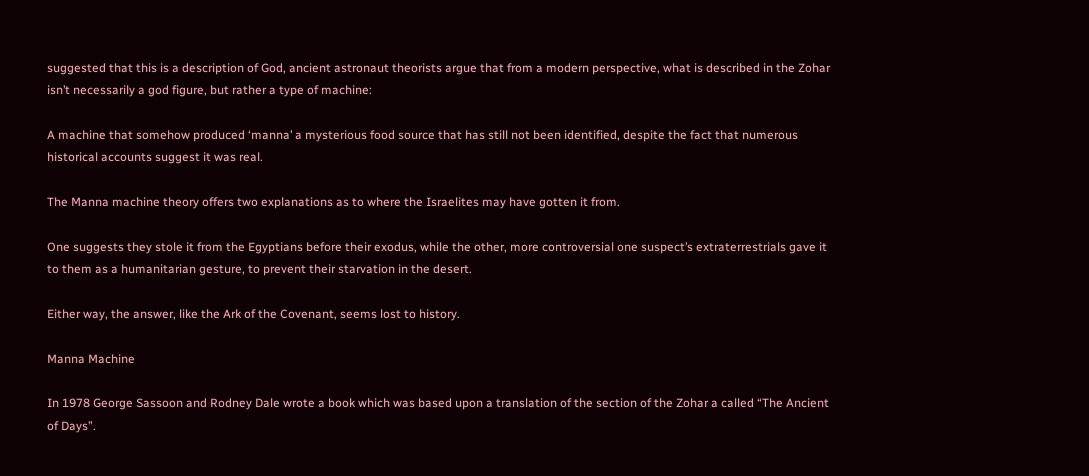suggested that this is a description of God, ancient astronaut theorists argue that from a modern perspective, what is described in the Zohar isn’t necessarily a god figure, but rather a type of machine:

A machine that somehow produced ‘manna’ a mysterious food source that has still not been identified, despite the fact that numerous historical accounts suggest it was real.

The Manna machine theory offers two explanations as to where the Israelites may have gotten it from.

One suggests they stole it from the Egyptians before their exodus, while the other, more controversial one suspect’s extraterrestrials gave it to them as a humanitarian gesture, to prevent their starvation in the desert.

Either way, the answer, like the Ark of the Covenant, seems lost to history.

Manna Machine

In 1978 George Sassoon and Rodney Dale wrote a book which was based upon a translation of the section of the Zohar a called “The Ancient of Days”.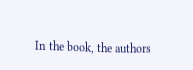In the book, the authors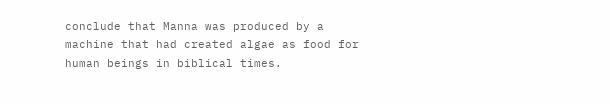conclude that Manna was produced by a machine that had created algae as food for human beings in biblical times.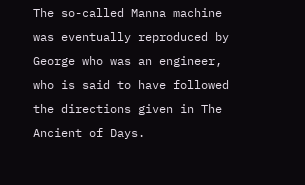The so-called Manna machine was eventually reproduced by George who was an engineer, who is said to have followed the directions given in The Ancient of Days.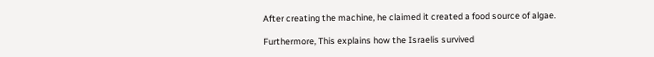After creating the machine, he claimed it created a food source of algae.

Furthermore, This explains how the Israelis survived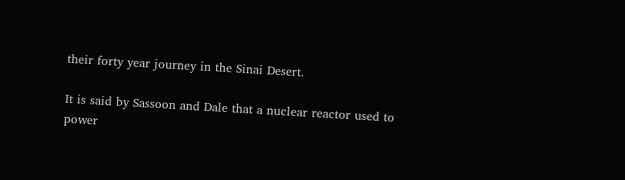their forty year journey in the Sinai Desert.

It is said by Sassoon and Dale that a nuclear reactor used to power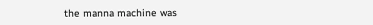the manna machine was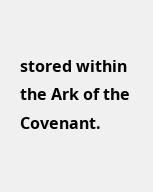stored within the Ark of the Covenant.